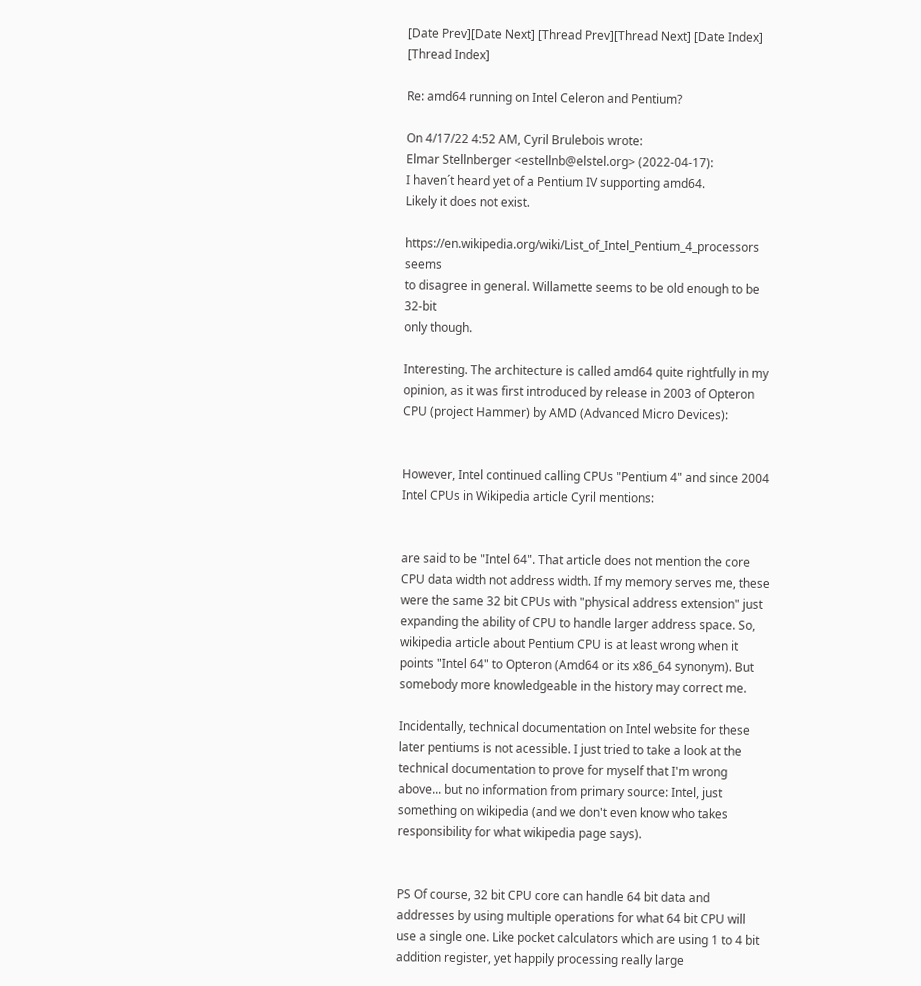[Date Prev][Date Next] [Thread Prev][Thread Next] [Date Index] [Thread Index]

Re: amd64 running on Intel Celeron and Pentium?

On 4/17/22 4:52 AM, Cyril Brulebois wrote:
Elmar Stellnberger <estellnb@elstel.org> (2022-04-17):
I haven´t heard yet of a Pentium IV supporting amd64.
Likely it does not exist.

https://en.wikipedia.org/wiki/List_of_Intel_Pentium_4_processors seems
to disagree in general. Willamette seems to be old enough to be 32-bit
only though.

Interesting. The architecture is called amd64 quite rightfully in my opinion, as it was first introduced by release in 2003 of Opteron CPU (project Hammer) by AMD (Advanced Micro Devices):


However, Intel continued calling CPUs "Pentium 4" and since 2004 Intel CPUs in Wikipedia article Cyril mentions:


are said to be "Intel 64". That article does not mention the core CPU data width not address width. If my memory serves me, these were the same 32 bit CPUs with "physical address extension" just expanding the ability of CPU to handle larger address space. So, wikipedia article about Pentium CPU is at least wrong when it points "Intel 64" to Opteron (Amd64 or its x86_64 synonym). But somebody more knowledgeable in the history may correct me.

Incidentally, technical documentation on Intel website for these later pentiums is not acessible. I just tried to take a look at the technical documentation to prove for myself that I'm wrong above... but no information from primary source: Intel, just something on wikipedia (and we don't even know who takes responsibility for what wikipedia page says).


PS Of course, 32 bit CPU core can handle 64 bit data and addresses by using multiple operations for what 64 bit CPU will use a single one. Like pocket calculators which are using 1 to 4 bit addition register, yet happily processing really large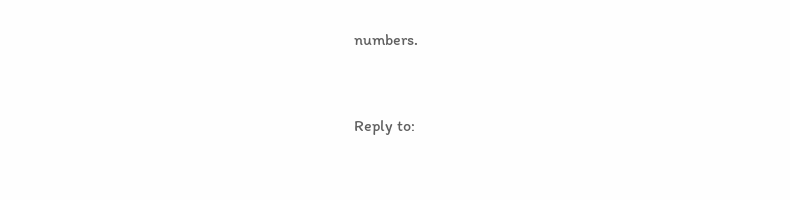numbers.


Reply to: